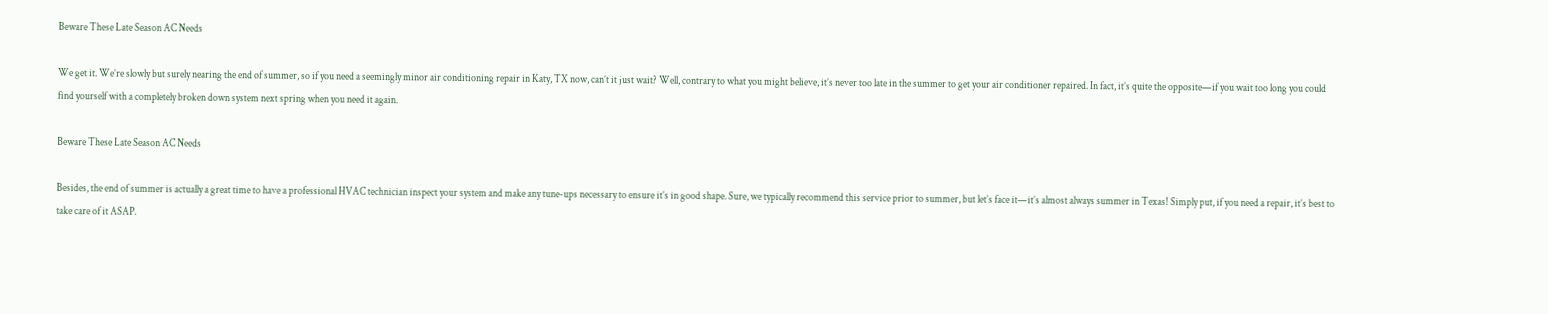Beware These Late Season AC Needs

We get it. We’re slowly but surely nearing the end of summer, so if you need a seemingly minor air conditioning repair in Katy, TX now, can’t it just wait? Well, contrary to what you might believe, it’s never too late in the summer to get your air conditioner repaired. In fact, it’s quite the opposite—if you wait too long you could find yourself with a completely broken down system next spring when you need it again.

Beware These Late Season AC Needs

Besides, the end of summer is actually a great time to have a professional HVAC technician inspect your system and make any tune-ups necessary to ensure it’s in good shape. Sure, we typically recommend this service prior to summer, but let’s face it—it’s almost always summer in Texas! Simply put, if you need a repair, it’s best to take care of it ASAP.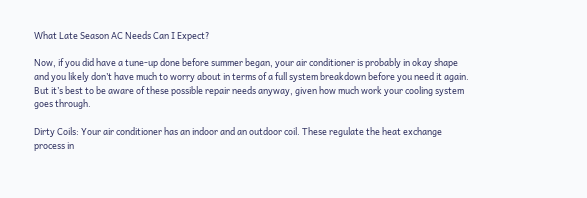What Late Season AC Needs Can I Expect?

Now, if you did have a tune-up done before summer began, your air conditioner is probably in okay shape and you likely don’t have much to worry about in terms of a full system breakdown before you need it again. But it’s best to be aware of these possible repair needs anyway, given how much work your cooling system goes through.

Dirty Coils: Your air conditioner has an indoor and an outdoor coil. These regulate the heat exchange process in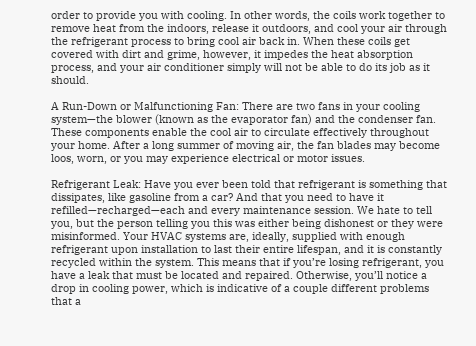order to provide you with cooling. In other words, the coils work together to remove heat from the indoors, release it outdoors, and cool your air through the refrigerant process to bring cool air back in. When these coils get covered with dirt and grime, however, it impedes the heat absorption process, and your air conditioner simply will not be able to do its job as it should.

A Run-Down or Malfunctioning Fan: There are two fans in your cooling system—the blower (known as the evaporator fan) and the condenser fan. These components enable the cool air to circulate effectively throughout your home. After a long summer of moving air, the fan blades may become loos, worn, or you may experience electrical or motor issues.

Refrigerant Leak: Have you ever been told that refrigerant is something that dissipates, like gasoline from a car? And that you need to have it refilled—recharged—each and every maintenance session. We hate to tell you, but the person telling you this was either being dishonest or they were misinformed. Your HVAC systems are, ideally, supplied with enough refrigerant upon installation to last their entire lifespan, and it is constantly recycled within the system. This means that if you’re losing refrigerant, you have a leak that must be located and repaired. Otherwise, you’ll notice a drop in cooling power, which is indicative of a couple different problems that a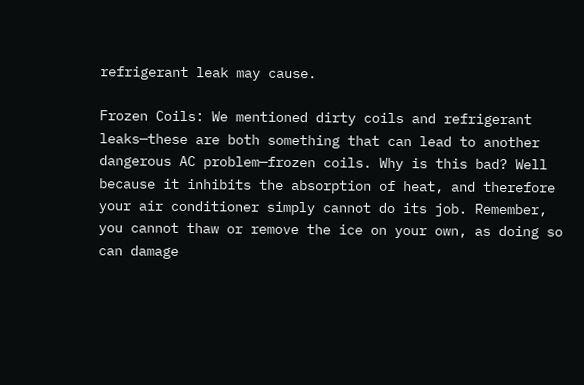refrigerant leak may cause.

Frozen Coils: We mentioned dirty coils and refrigerant leaks—these are both something that can lead to another dangerous AC problem—frozen coils. Why is this bad? Well because it inhibits the absorption of heat, and therefore your air conditioner simply cannot do its job. Remember, you cannot thaw or remove the ice on your own, as doing so can damage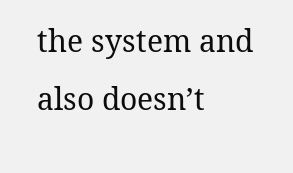the system and also doesn’t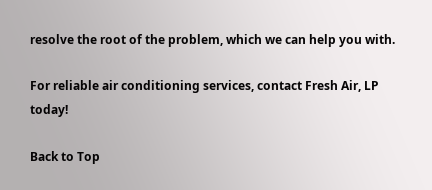resolve the root of the problem, which we can help you with.

For reliable air conditioning services, contact Fresh Air, LP today!

Back to Top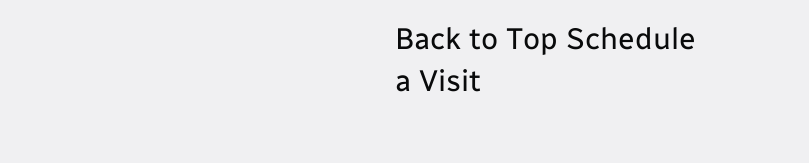Back to Top Schedule
a Visit